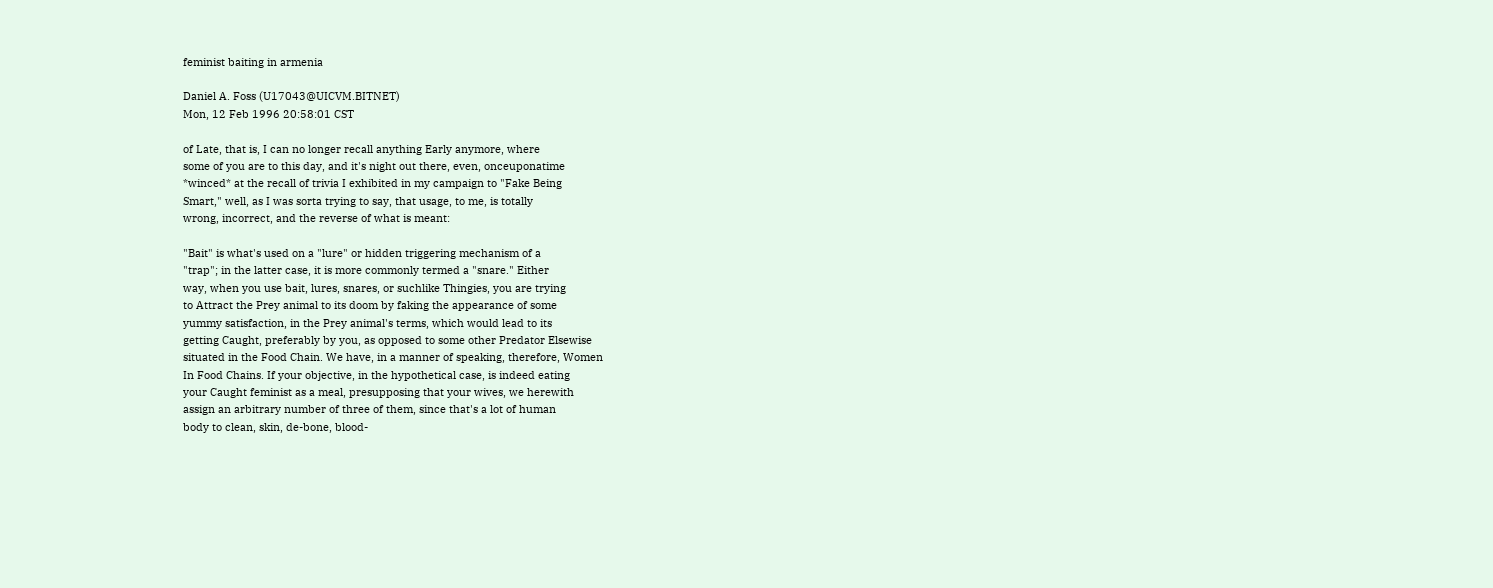feminist baiting in armenia

Daniel A. Foss (U17043@UICVM.BITNET)
Mon, 12 Feb 1996 20:58:01 CST

of Late, that is, I can no longer recall anything Early anymore, where
some of you are to this day, and it's night out there, even, onceuponatime
*winced* at the recall of trivia I exhibited in my campaign to "Fake Being
Smart," well, as I was sorta trying to say, that usage, to me, is totally
wrong, incorrect, and the reverse of what is meant:

"Bait" is what's used on a "lure" or hidden triggering mechanism of a
"trap"; in the latter case, it is more commonly termed a "snare." Either
way, when you use bait, lures, snares, or suchlike Thingies, you are trying
to Attract the Prey animal to its doom by faking the appearance of some
yummy satisfaction, in the Prey animal's terms, which would lead to its
getting Caught, preferably by you, as opposed to some other Predator Elsewise
situated in the Food Chain. We have, in a manner of speaking, therefore, Women
In Food Chains. If your objective, in the hypothetical case, is indeed eating
your Caught feminist as a meal, presupposing that your wives, we herewith
assign an arbitrary number of three of them, since that's a lot of human
body to clean, skin, de-bone, blood-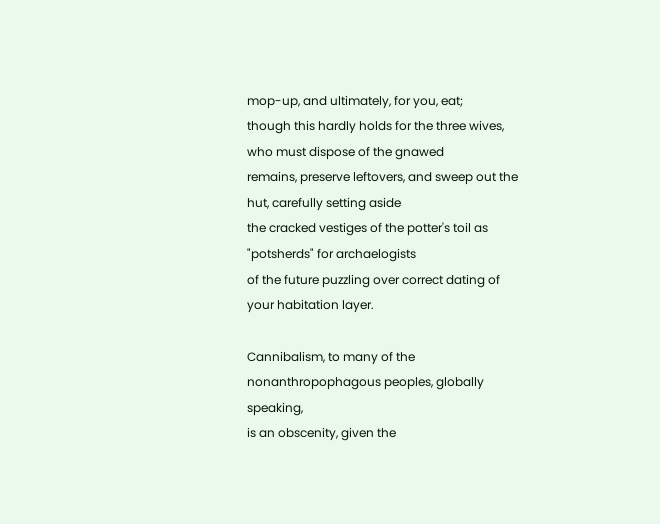mop-up, and ultimately, for you, eat;
though this hardly holds for the three wives, who must dispose of the gnawed
remains, preserve leftovers, and sweep out the hut, carefully setting aside
the cracked vestiges of the potter's toil as "potsherds" for archaelogists
of the future puzzling over correct dating of your habitation layer.

Cannibalism, to many of the nonanthropophagous peoples, globally speaking,
is an obscenity, given the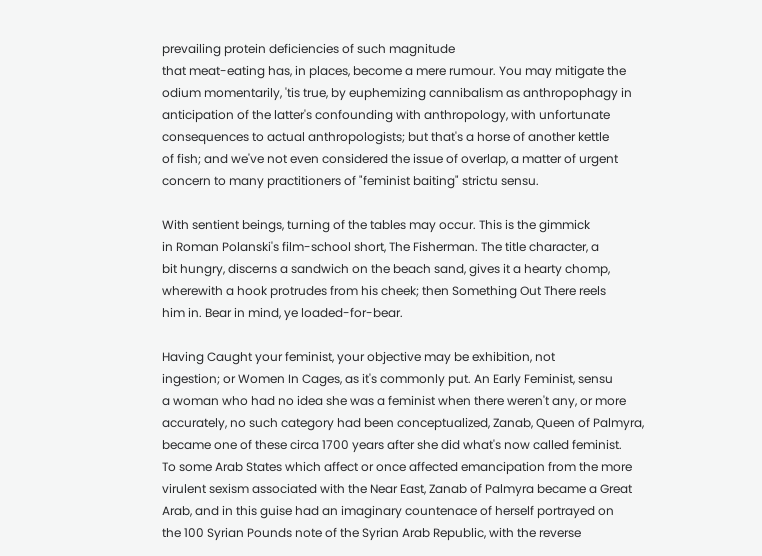prevailing protein deficiencies of such magnitude
that meat-eating has, in places, become a mere rumour. You may mitigate the
odium momentarily, 'tis true, by euphemizing cannibalism as anthropophagy in
anticipation of the latter's confounding with anthropology, with unfortunate
consequences to actual anthropologists; but that's a horse of another kettle
of fish; and we've not even considered the issue of overlap, a matter of urgent
concern to many practitioners of "feminist baiting" strictu sensu.

With sentient beings, turning of the tables may occur. This is the gimmick
in Roman Polanski's film-school short, The Fisherman. The title character, a
bit hungry, discerns a sandwich on the beach sand, gives it a hearty chomp,
wherewith a hook protrudes from his cheek; then Something Out There reels
him in. Bear in mind, ye loaded-for-bear.

Having Caught your feminist, your objective may be exhibition, not
ingestion; or Women In Cages, as it's commonly put. An Early Feminist, sensu
a woman who had no idea she was a feminist when there weren't any, or more
accurately, no such category had been conceptualized, Zanab, Queen of Palmyra,
became one of these circa 1700 years after she did what's now called feminist.
To some Arab States which affect or once affected emancipation from the more
virulent sexism associated with the Near East, Zanab of Palmyra became a Great
Arab, and in this guise had an imaginary countenace of herself portrayed on
the 100 Syrian Pounds note of the Syrian Arab Republic, with the reverse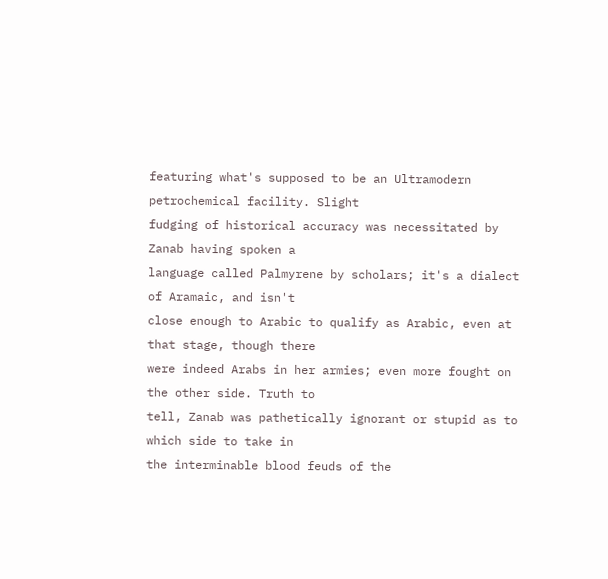featuring what's supposed to be an Ultramodern petrochemical facility. Slight
fudging of historical accuracy was necessitated by Zanab having spoken a
language called Palmyrene by scholars; it's a dialect of Aramaic, and isn't
close enough to Arabic to qualify as Arabic, even at that stage, though there
were indeed Arabs in her armies; even more fought on the other side. Truth to
tell, Zanab was pathetically ignorant or stupid as to which side to take in
the interminable blood feuds of the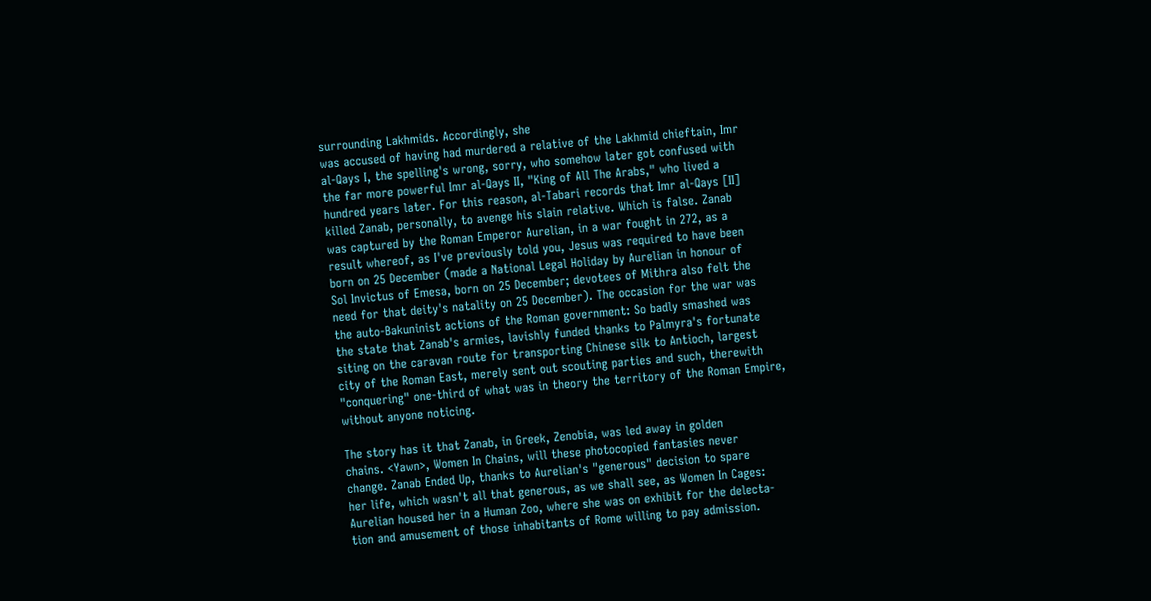surrounding Lakhmids. Accordingly, she
was accused of having had murdered a relative of the Lakhmid chieftain, Imr
al-Qays I, the spelling's wrong, sorry, who somehow later got confused with
the far more powerful Imr al-Qays II, "King of All The Arabs," who lived a
hundred years later. For this reason, al-Tabari records that Imr al-Qays [II]
killed Zanab, personally, to avenge his slain relative. Which is false. Zanab
was captured by the Roman Emperor Aurelian, in a war fought in 272, as a
result whereof, as I've previously told you, Jesus was required to have been
born on 25 December (made a National Legal Holiday by Aurelian in honour of
Sol Invictus of Emesa, born on 25 December; devotees of Mithra also felt the
need for that deity's natality on 25 December). The occasion for the war was
the auto-Bakuninist actions of the Roman government: So badly smashed was
the state that Zanab's armies, lavishly funded thanks to Palmyra's fortunate
siting on the caravan route for transporting Chinese silk to Antioch, largest
city of the Roman East, merely sent out scouting parties and such, therewith
"conquering" one-third of what was in theory the territory of the Roman Empire,
without anyone noticing.

The story has it that Zanab, in Greek, Zenobia, was led away in golden
chains. <Yawn>, Women In Chains, will these photocopied fantasies never
change. Zanab Ended Up, thanks to Aurelian's "generous" decision to spare
her life, which wasn't all that generous, as we shall see, as Women In Cages:
Aurelian housed her in a Human Zoo, where she was on exhibit for the delecta-
tion and amusement of those inhabitants of Rome willing to pay admission.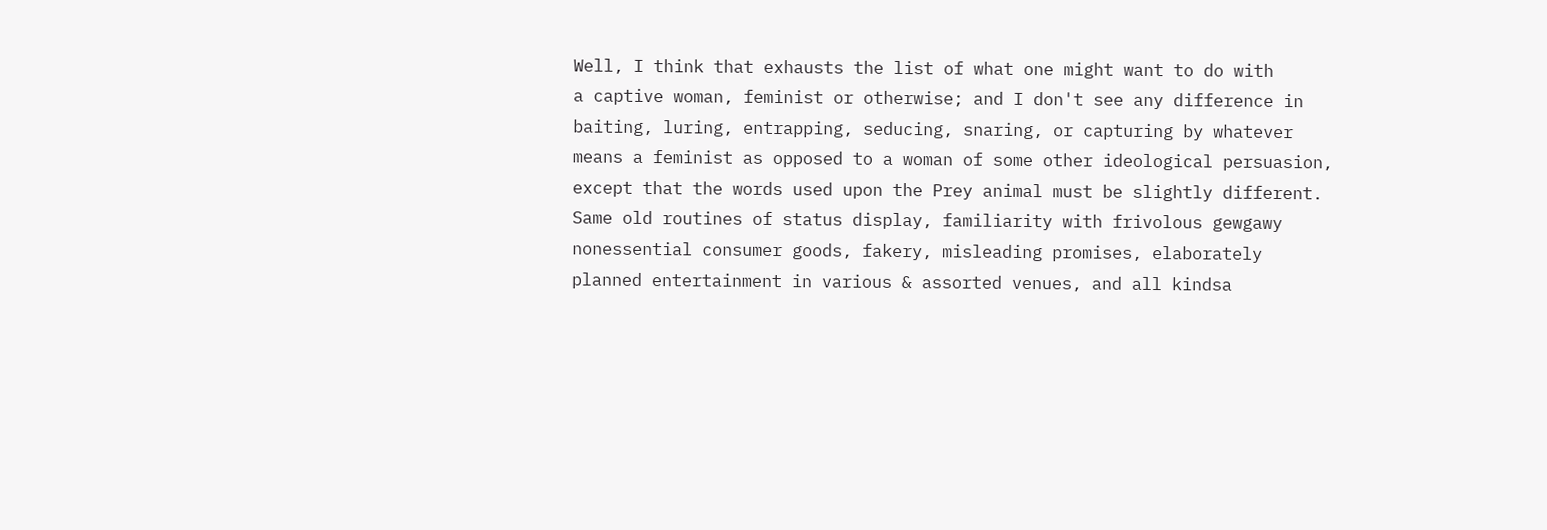Well, I think that exhausts the list of what one might want to do with
a captive woman, feminist or otherwise; and I don't see any difference in
baiting, luring, entrapping, seducing, snaring, or capturing by whatever
means a feminist as opposed to a woman of some other ideological persuasion,
except that the words used upon the Prey animal must be slightly different.
Same old routines of status display, familiarity with frivolous gewgawy
nonessential consumer goods, fakery, misleading promises, elaborately
planned entertainment in various & assorted venues, and all kindsa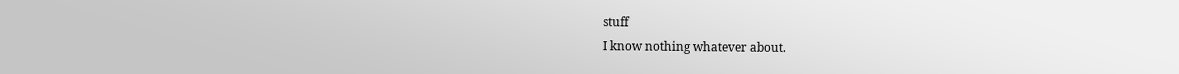stuff
I know nothing whatever about.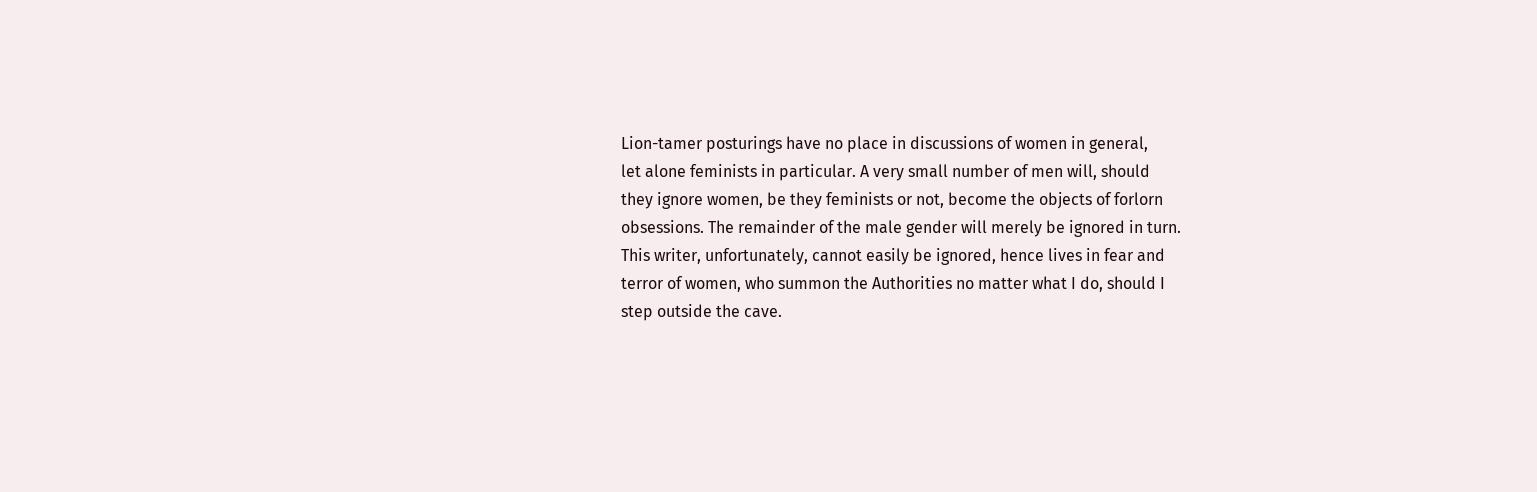Lion-tamer posturings have no place in discussions of women in general,
let alone feminists in particular. A very small number of men will, should
they ignore women, be they feminists or not, become the objects of forlorn
obsessions. The remainder of the male gender will merely be ignored in turn.
This writer, unfortunately, cannot easily be ignored, hence lives in fear and
terror of women, who summon the Authorities no matter what I do, should I
step outside the cave.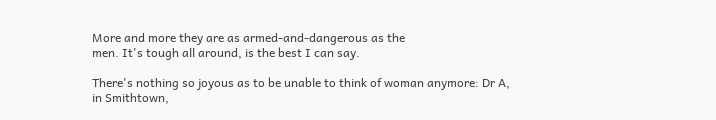More and more they are as armed-and-dangerous as the
men. It's tough all around, is the best I can say.

There's nothing so joyous as to be unable to think of woman anymore: Dr A,
in Smithtown,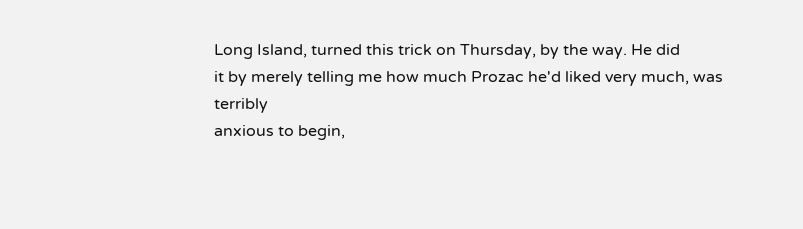Long Island, turned this trick on Thursday, by the way. He did
it by merely telling me how much Prozac he'd liked very much, was terribly
anxious to begin,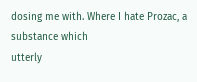dosing me with. Where I hate Prozac, a substance which
utterly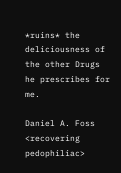*ruins* the deliciousness of the other Drugs he prescribes for me.

Daniel A. Foss
<recovering pedophiliac>